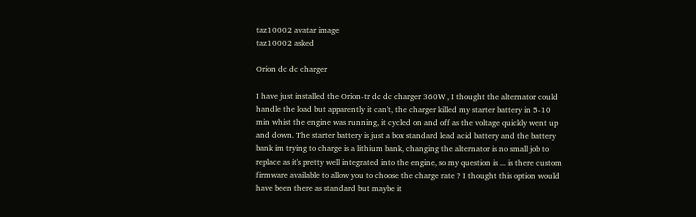taz10002 avatar image
taz10002 asked

Orion dc dc charger

I have just installed the Orion-tr dc dc charger 360W , I thought the alternator could handle the load but apparently it can't, the charger killed my starter battery in 5-10 min whist the engine was running, it cycled on and off as the voltage quickly went up and down. The starter battery is just a box standard lead acid battery and the battery bank im trying to charge is a lithium bank, changing the alternator is no small job to replace as it's pretty well integrated into the engine, so my question is ... is there custom firmware available to allow you to choose the charge rate ? I thought this option would have been there as standard but maybe it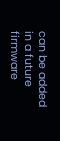can be added in a future firmware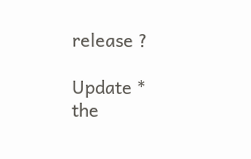release ?

Update * the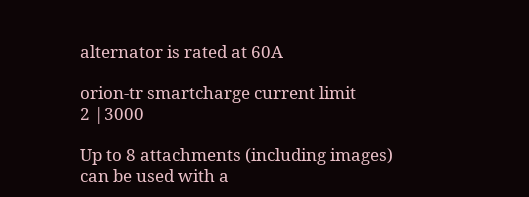alternator is rated at 60A

orion-tr smartcharge current limit
2 |3000

Up to 8 attachments (including images) can be used with a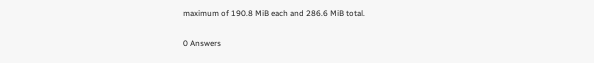maximum of 190.8 MiB each and 286.6 MiB total.

0 Answers